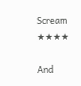Scream ★★★★

And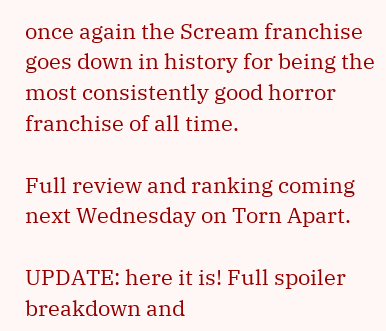once again the Scream franchise goes down in history for being the most consistently good horror franchise of all time.

Full review and ranking coming next Wednesday on Torn Apart.

UPDATE: here it is! Full spoiler breakdown and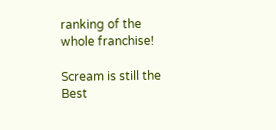ranking of the whole franchise!

Scream is still the Best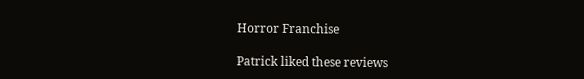Horror Franchise

Patrick liked these reviews